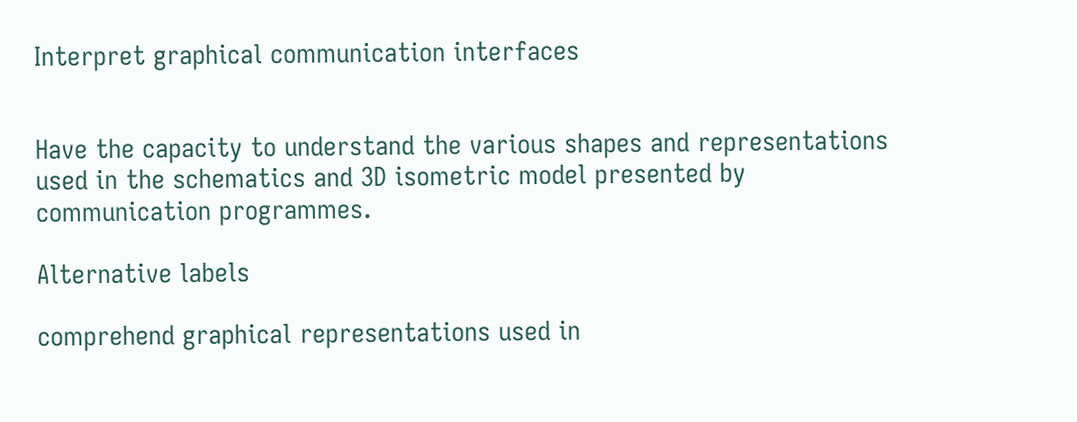Interpret graphical communication interfaces


Have the capacity to understand the various shapes and representations used in the schematics and 3D isometric model presented by communication programmes.

Alternative labels

comprehend graphical representations used in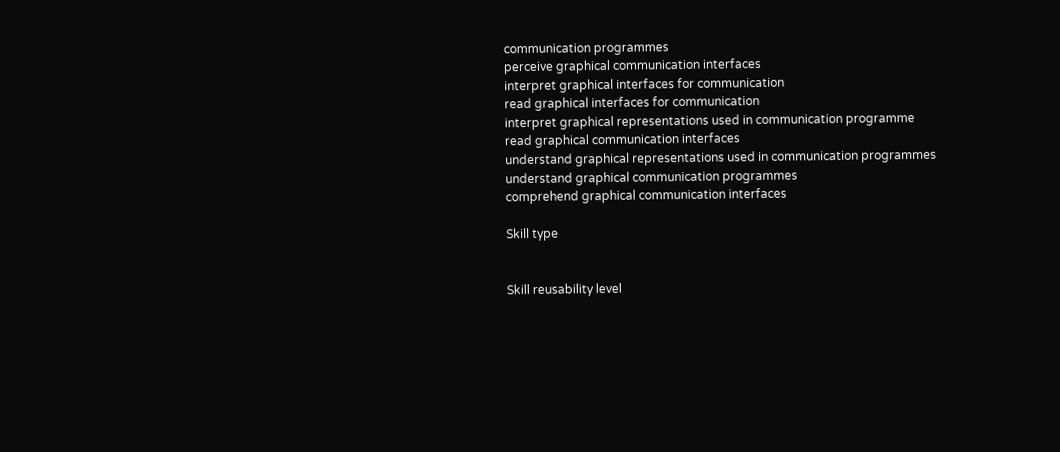communication programmes
perceive graphical communication interfaces
interpret graphical interfaces for communication
read graphical interfaces for communication
interpret graphical representations used in communication programme
read graphical communication interfaces
understand graphical representations used in communication programmes
understand graphical communication programmes
comprehend graphical communication interfaces

Skill type


Skill reusability level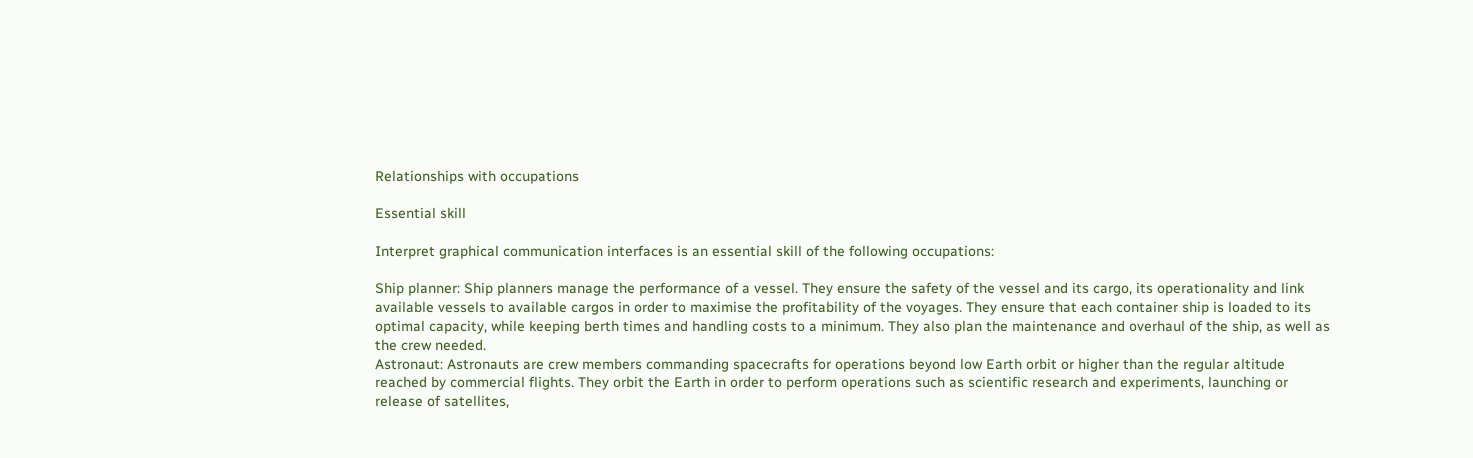Relationships with occupations

Essential skill

Interpret graphical communication interfaces is an essential skill of the following occupations:

Ship planner: Ship planners manage the performance of a vessel. They ensure the safety of the vessel and its cargo, its operationality and link available vessels to available cargos in order to maximise the profitability of the voyages. They ensure that each container ship is loaded to its optimal capacity, while keeping berth times and handling costs to a minimum. They also plan the maintenance and overhaul of the ship, as well as the crew needed.
Astronaut: Astronauts are crew members commanding spacecrafts for operations beyond low Earth orbit or higher than the regular altitude reached by commercial flights. They orbit the Earth in order to perform operations such as scientific research and experiments, launching or release of satellites,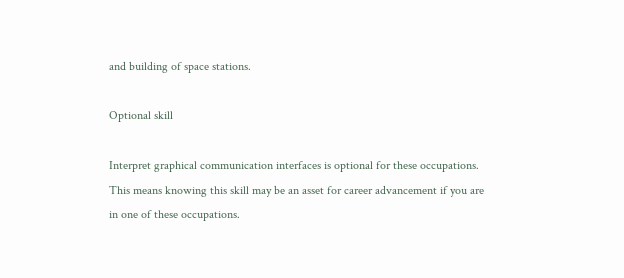and building of space stations.

Optional skill

Interpret graphical communication interfaces is optional for these occupations. This means knowing this skill may be an asset for career advancement if you are in one of these occupations.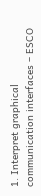1. Interpret graphical communication interfaces – ESCO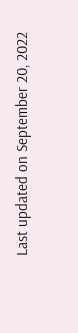Last updated on September 20, 2022